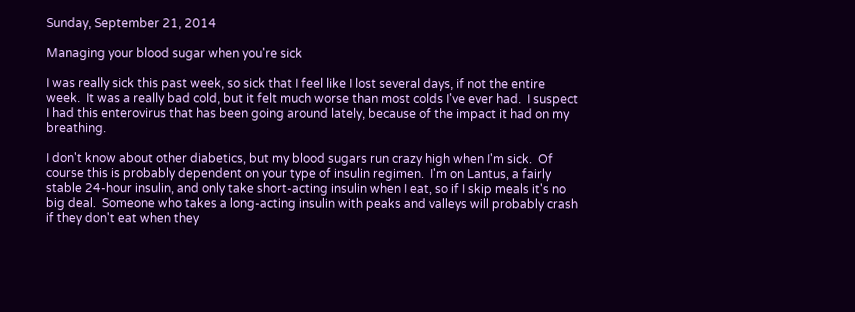Sunday, September 21, 2014

Managing your blood sugar when you're sick

I was really sick this past week, so sick that I feel like I lost several days, if not the entire week.  It was a really bad cold, but it felt much worse than most colds I've ever had.  I suspect I had this enterovirus that has been going around lately, because of the impact it had on my breathing.

I don't know about other diabetics, but my blood sugars run crazy high when I'm sick.  Of course this is probably dependent on your type of insulin regimen.  I'm on Lantus, a fairly stable 24-hour insulin, and only take short-acting insulin when I eat, so if I skip meals it's no big deal.  Someone who takes a long-acting insulin with peaks and valleys will probably crash if they don't eat when they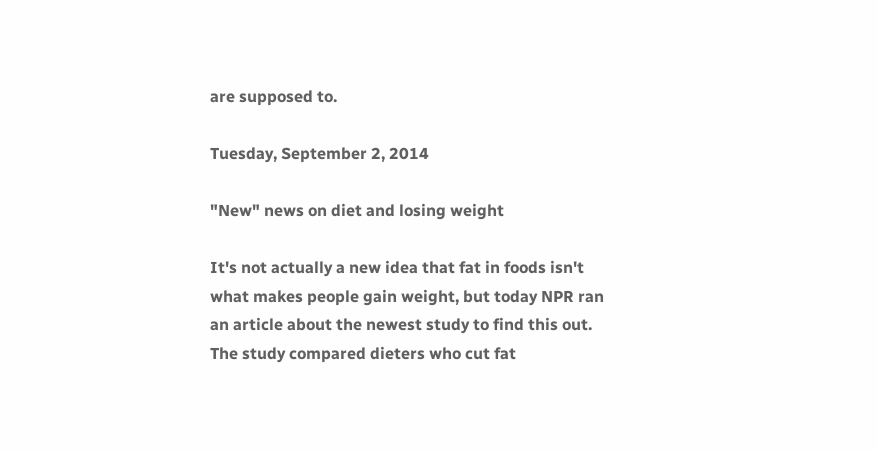are supposed to.

Tuesday, September 2, 2014

"New" news on diet and losing weight

It's not actually a new idea that fat in foods isn't what makes people gain weight, but today NPR ran an article about the newest study to find this out.  The study compared dieters who cut fat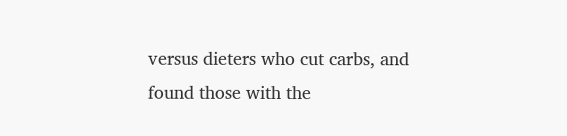versus dieters who cut carbs, and found those with the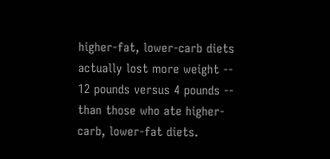higher-fat, lower-carb diets actually lost more weight -- 12 pounds versus 4 pounds -- than those who ate higher-carb, lower-fat diets.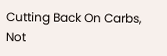Cutting Back On Carbs, Not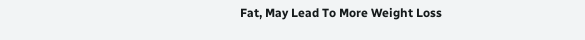Fat, May Lead To More Weight Loss